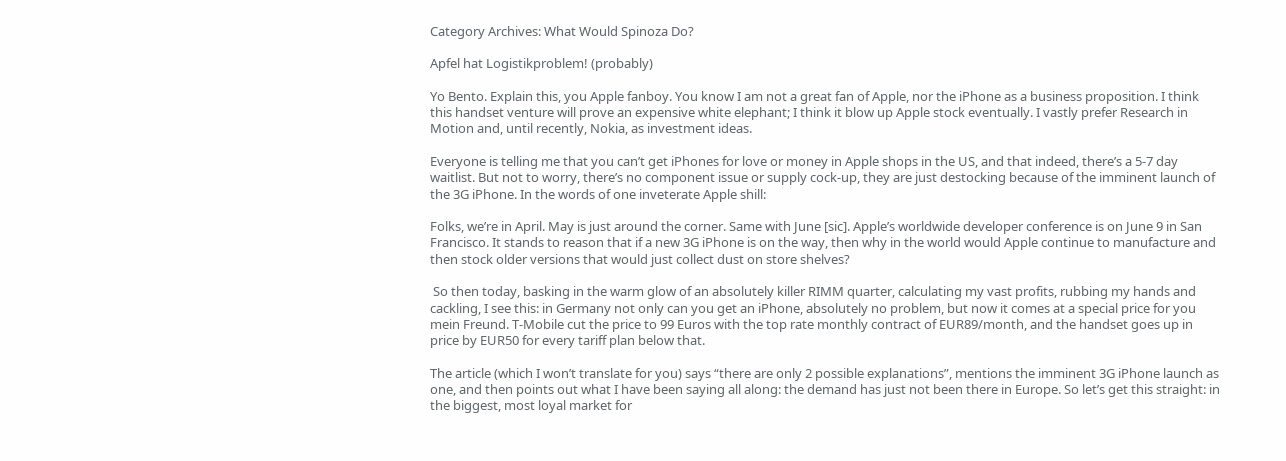Category Archives: What Would Spinoza Do?

Apfel hat Logistikproblem! (probably)

Yo Bento. Explain this, you Apple fanboy. You know I am not a great fan of Apple, nor the iPhone as a business proposition. I think this handset venture will prove an expensive white elephant; I think it blow up Apple stock eventually. I vastly prefer Research in Motion and, until recently, Nokia, as investment ideas.

Everyone is telling me that you can’t get iPhones for love or money in Apple shops in the US, and that indeed, there’s a 5-7 day waitlist. But not to worry, there’s no component issue or supply cock-up, they are just destocking because of the imminent launch of the 3G iPhone. In the words of one inveterate Apple shill:

Folks, we’re in April. May is just around the corner. Same with June [sic]. Apple’s worldwide developer conference is on June 9 in San Francisco. It stands to reason that if a new 3G iPhone is on the way, then why in the world would Apple continue to manufacture and then stock older versions that would just collect dust on store shelves?

 So then today, basking in the warm glow of an absolutely killer RIMM quarter, calculating my vast profits, rubbing my hands and cackling, I see this: in Germany not only can you get an iPhone, absolutely no problem, but now it comes at a special price for you mein Freund. T-Mobile cut the price to 99 Euros with the top rate monthly contract of EUR89/month, and the handset goes up in price by EUR50 for every tariff plan below that.

The article (which I won’t translate for you) says “there are only 2 possible explanations”, mentions the imminent 3G iPhone launch as one, and then points out what I have been saying all along: the demand has just not been there in Europe. So let’s get this straight: in the biggest, most loyal market for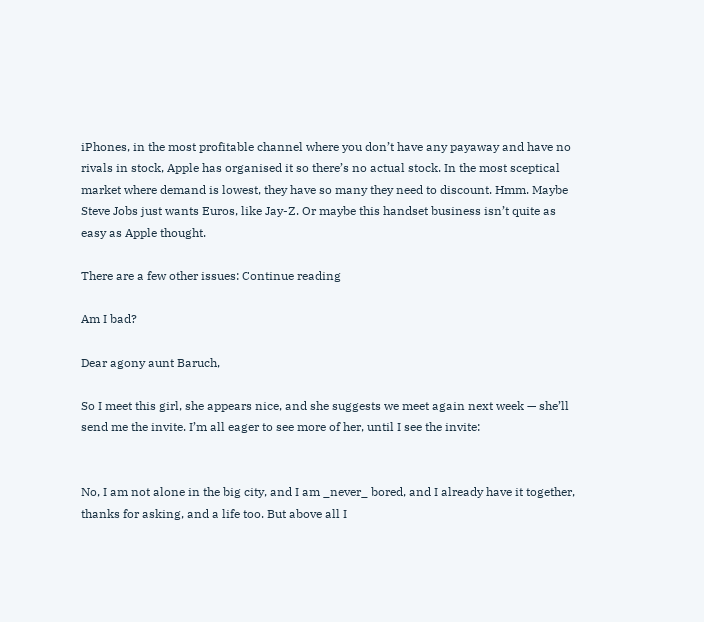iPhones, in the most profitable channel where you don’t have any payaway and have no rivals in stock, Apple has organised it so there’s no actual stock. In the most sceptical market where demand is lowest, they have so many they need to discount. Hmm. Maybe Steve Jobs just wants Euros, like Jay-Z. Or maybe this handset business isn’t quite as easy as Apple thought.

There are a few other issues: Continue reading

Am I bad?

Dear agony aunt Baruch,

So I meet this girl, she appears nice, and she suggests we meet again next week — she’ll send me the invite. I’m all eager to see more of her, until I see the invite:


No, I am not alone in the big city, and I am _never_ bored, and I already have it together, thanks for asking, and a life too. But above all I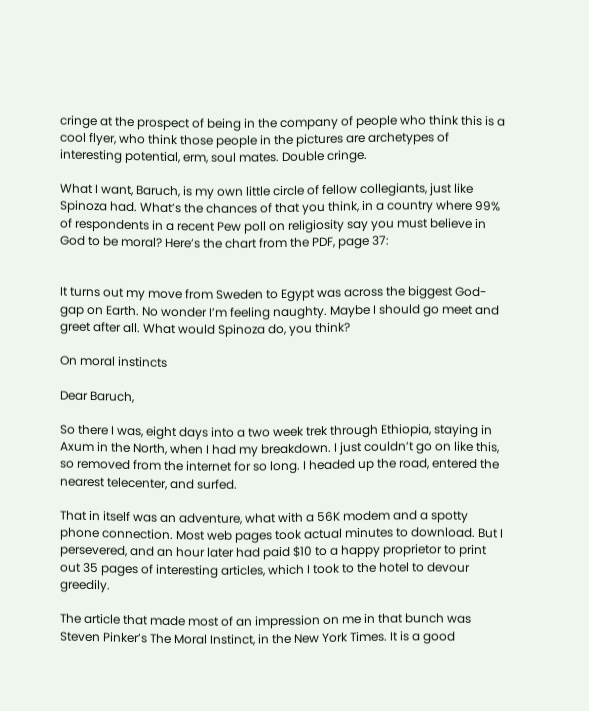cringe at the prospect of being in the company of people who think this is a cool flyer, who think those people in the pictures are archetypes of interesting potential, erm, soul mates. Double cringe.

What I want, Baruch, is my own little circle of fellow collegiants, just like Spinoza had. What’s the chances of that you think, in a country where 99% of respondents in a recent Pew poll on religiosity say you must believe in God to be moral? Here’s the chart from the PDF, page 37:


It turns out my move from Sweden to Egypt was across the biggest God-gap on Earth. No wonder I’m feeling naughty. Maybe I should go meet and greet after all. What would Spinoza do, you think?

On moral instincts

Dear Baruch,

So there I was, eight days into a two week trek through Ethiopia, staying in Axum in the North, when I had my breakdown. I just couldn’t go on like this, so removed from the internet for so long. I headed up the road, entered the nearest telecenter, and surfed.

That in itself was an adventure, what with a 56K modem and a spotty phone connection. Most web pages took actual minutes to download. But I persevered, and an hour later had paid $10 to a happy proprietor to print out 35 pages of interesting articles, which I took to the hotel to devour greedily.

The article that made most of an impression on me in that bunch was Steven Pinker’s The Moral Instinct, in the New York Times. It is a good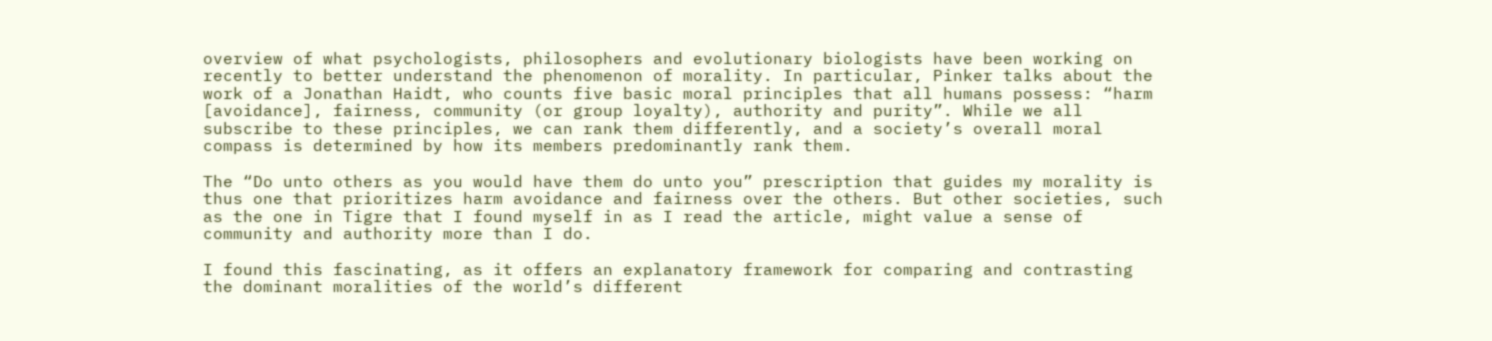overview of what psychologists, philosophers and evolutionary biologists have been working on recently to better understand the phenomenon of morality. In particular, Pinker talks about the work of a Jonathan Haidt, who counts five basic moral principles that all humans possess: “harm [avoidance], fairness, community (or group loyalty), authority and purity”. While we all subscribe to these principles, we can rank them differently, and a society’s overall moral compass is determined by how its members predominantly rank them.

The “Do unto others as you would have them do unto you” prescription that guides my morality is thus one that prioritizes harm avoidance and fairness over the others. But other societies, such as the one in Tigre that I found myself in as I read the article, might value a sense of community and authority more than I do.

I found this fascinating, as it offers an explanatory framework for comparing and contrasting the dominant moralities of the world’s different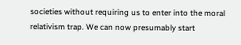societies without requiring us to enter into the moral relativism trap. We can now presumably start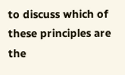to discuss which of these principles are the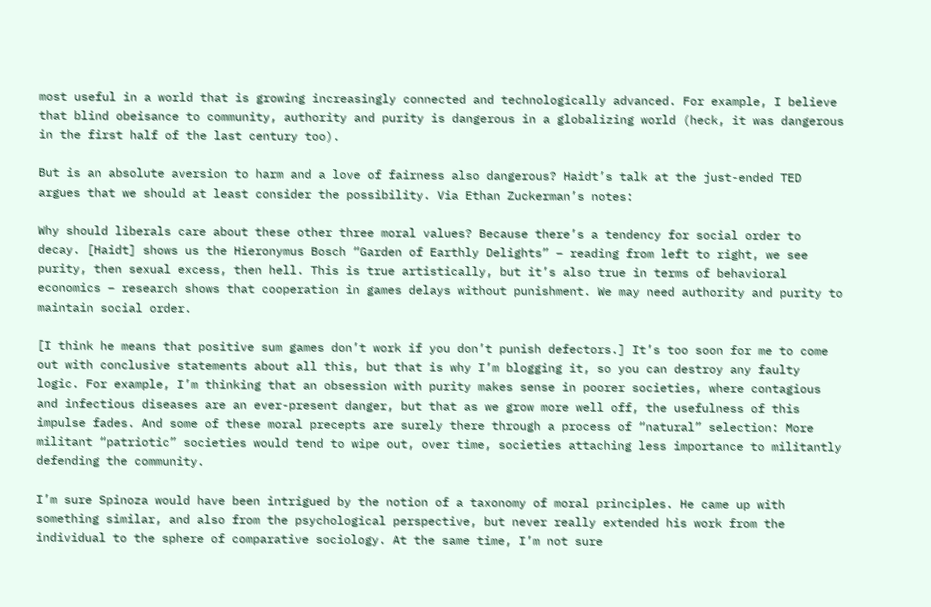most useful in a world that is growing increasingly connected and technologically advanced. For example, I believe that blind obeisance to community, authority and purity is dangerous in a globalizing world (heck, it was dangerous in the first half of the last century too).

But is an absolute aversion to harm and a love of fairness also dangerous? Haidt’s talk at the just-ended TED argues that we should at least consider the possibility. Via Ethan Zuckerman’s notes:

Why should liberals care about these other three moral values? Because there’s a tendency for social order to decay. [Haidt] shows us the Hieronymus Bosch “Garden of Earthly Delights” – reading from left to right, we see purity, then sexual excess, then hell. This is true artistically, but it’s also true in terms of behavioral economics – research shows that cooperation in games delays without punishment. We may need authority and purity to maintain social order.

[I think he means that positive sum games don’t work if you don’t punish defectors.] It’s too soon for me to come out with conclusive statements about all this, but that is why I’m blogging it, so you can destroy any faulty logic. For example, I’m thinking that an obsession with purity makes sense in poorer societies, where contagious and infectious diseases are an ever-present danger, but that as we grow more well off, the usefulness of this impulse fades. And some of these moral precepts are surely there through a process of “natural” selection: More militant “patriotic” societies would tend to wipe out, over time, societies attaching less importance to militantly defending the community.

I’m sure Spinoza would have been intrigued by the notion of a taxonomy of moral principles. He came up with something similar, and also from the psychological perspective, but never really extended his work from the individual to the sphere of comparative sociology. At the same time, I’m not sure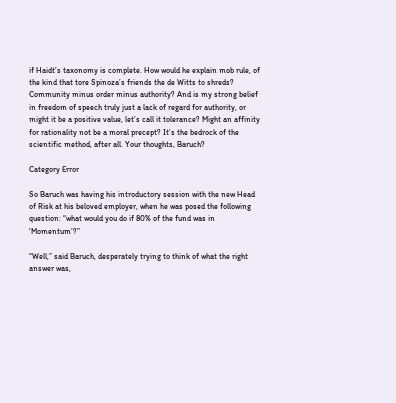if Haidt’s taxonomy is complete. How would he explain mob rule, of the kind that tore Spinoza’s friends the de Witts to shreds? Community minus order minus authority? And is my strong belief in freedom of speech truly just a lack of regard for authority, or might it be a positive value, let’s call it tolerance? Might an affinity for rationality not be a moral precept? It’s the bedrock of the scientific method, after all. Your thoughts, Baruch?

Category Error

So Baruch was having his introductory session with the new Head of Risk at his beloved employer, when he was posed the following question: “what would you do if 80% of the fund was in ‘Momentum’?”

“Well,” said Baruch, desperately trying to think of what the right answer was,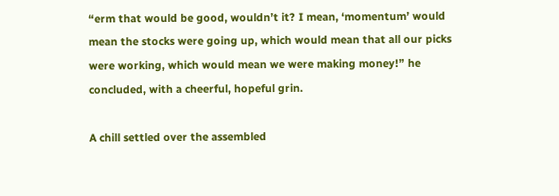“erm that would be good, wouldn’t it? I mean, ‘momentum’ would mean the stocks were going up, which would mean that all our picks were working, which would mean we were making money!” he concluded, with a cheerful, hopeful grin.

A chill settled over the assembled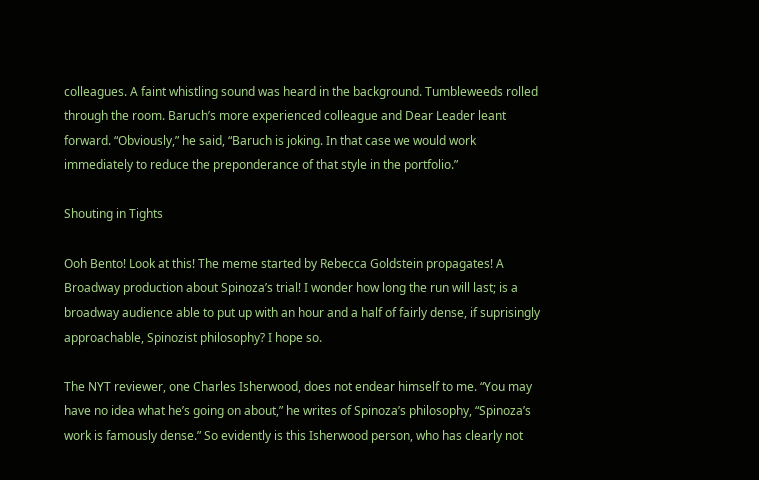colleagues. A faint whistling sound was heard in the background. Tumbleweeds rolled through the room. Baruch’s more experienced colleague and Dear Leader leant forward. “Obviously,” he said, “Baruch is joking. In that case we would work immediately to reduce the preponderance of that style in the portfolio.”

Shouting in Tights

Ooh Bento! Look at this! The meme started by Rebecca Goldstein propagates! A Broadway production about Spinoza’s trial! I wonder how long the run will last; is a broadway audience able to put up with an hour and a half of fairly dense, if suprisingly approachable, Spinozist philosophy? I hope so.

The NYT reviewer, one Charles Isherwood, does not endear himself to me. “You may have no idea what he’s going on about,” he writes of Spinoza’s philosophy, “Spinoza’s work is famously dense.” So evidently is this Isherwood person, who has clearly not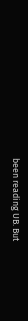been reading UB. But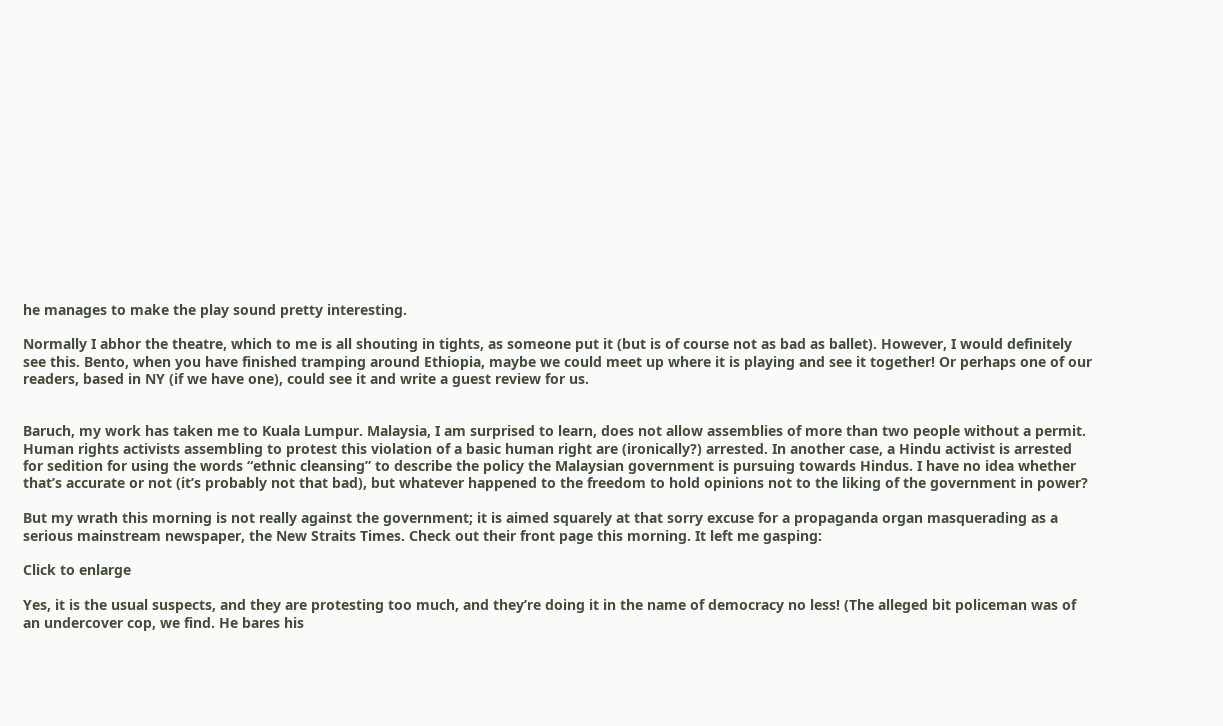he manages to make the play sound pretty interesting.

Normally I abhor the theatre, which to me is all shouting in tights, as someone put it (but is of course not as bad as ballet). However, I would definitely see this. Bento, when you have finished tramping around Ethiopia, maybe we could meet up where it is playing and see it together! Or perhaps one of our readers, based in NY (if we have one), could see it and write a guest review for us.


Baruch, my work has taken me to Kuala Lumpur. Malaysia, I am surprised to learn, does not allow assemblies of more than two people without a permit. Human rights activists assembling to protest this violation of a basic human right are (ironically?) arrested. In another case, a Hindu activist is arrested for sedition for using the words “ethnic cleansing” to describe the policy the Malaysian government is pursuing towards Hindus. I have no idea whether that’s accurate or not (it’s probably not that bad), but whatever happened to the freedom to hold opinions not to the liking of the government in power?

But my wrath this morning is not really against the government; it is aimed squarely at that sorry excuse for a propaganda organ masquerading as a serious mainstream newspaper, the New Straits Times. Check out their front page this morning. It left me gasping:

Click to enlarge

Yes, it is the usual suspects, and they are protesting too much, and they’re doing it in the name of democracy no less! (The alleged bit policeman was of an undercover cop, we find. He bares his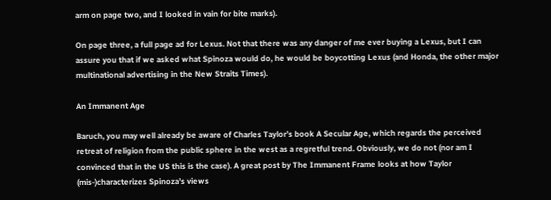arm on page two, and I looked in vain for bite marks).

On page three, a full page ad for Lexus. Not that there was any danger of me ever buying a Lexus, but I can assure you that if we asked what Spinoza would do, he would be boycotting Lexus (and Honda, the other major multinational advertising in the New Straits Times).

An Immanent Age

Baruch, you may well already be aware of Charles Taylor’s book A Secular Age, which regards the perceived retreat of religion from the public sphere in the west as a regretful trend. Obviously, we do not (nor am I convinced that in the US this is the case). A great post by The Immanent Frame looks at how Taylor (mis-)characterizes Spinoza’s views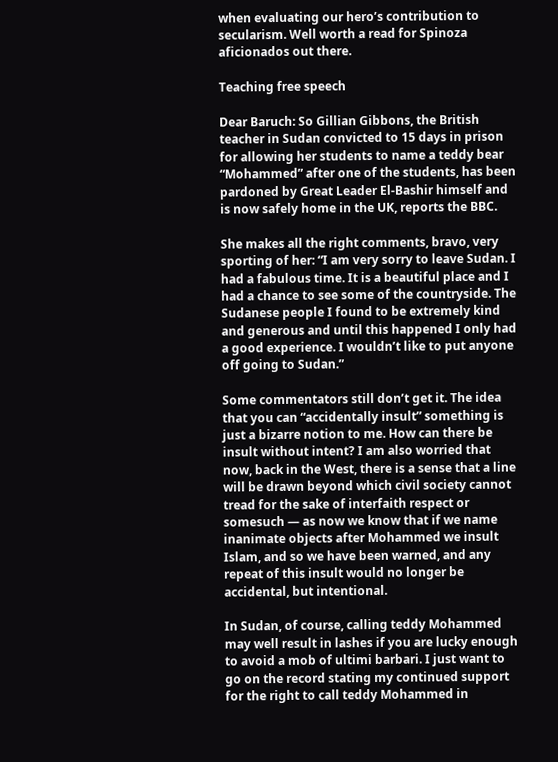when evaluating our hero’s contribution to secularism. Well worth a read for Spinoza aficionados out there.

Teaching free speech

Dear Baruch: So Gillian Gibbons, the British teacher in Sudan convicted to 15 days in prison for allowing her students to name a teddy bear “Mohammed” after one of the students, has been pardoned by Great Leader El-Bashir himself and is now safely home in the UK, reports the BBC.

She makes all the right comments, bravo, very sporting of her: “I am very sorry to leave Sudan. I had a fabulous time. It is a beautiful place and I had a chance to see some of the countryside. The Sudanese people I found to be extremely kind and generous and until this happened I only had a good experience. I wouldn’t like to put anyone off going to Sudan.”

Some commentators still don’t get it. The idea that you can “accidentally insult” something is just a bizarre notion to me. How can there be insult without intent? I am also worried that now, back in the West, there is a sense that a line will be drawn beyond which civil society cannot tread for the sake of interfaith respect or somesuch — as now we know that if we name inanimate objects after Mohammed we insult Islam, and so we have been warned, and any repeat of this insult would no longer be accidental, but intentional.

In Sudan, of course, calling teddy Mohammed may well result in lashes if you are lucky enough to avoid a mob of ultimi barbari. I just want to go on the record stating my continued support for the right to call teddy Mohammed in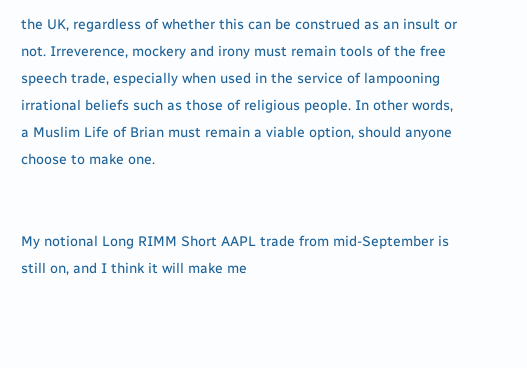the UK, regardless of whether this can be construed as an insult or not. Irreverence, mockery and irony must remain tools of the free speech trade, especially when used in the service of lampooning irrational beliefs such as those of religious people. In other words, a Muslim Life of Brian must remain a viable option, should anyone choose to make one.


My notional Long RIMM Short AAPL trade from mid-September is still on, and I think it will make me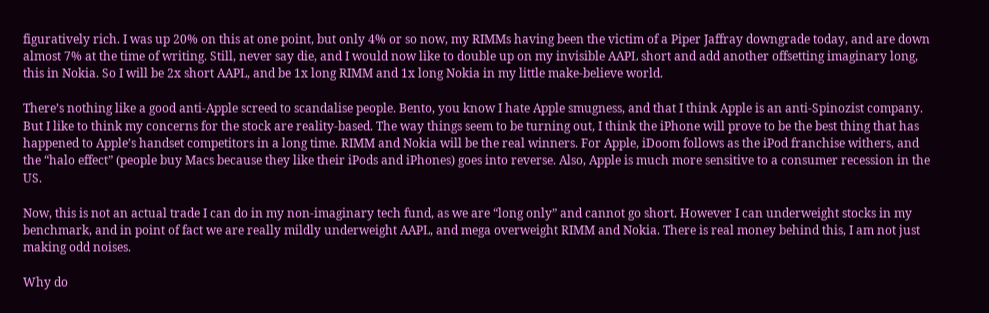figuratively rich. I was up 20% on this at one point, but only 4% or so now, my RIMMs having been the victim of a Piper Jaffray downgrade today, and are down almost 7% at the time of writing. Still, never say die, and I would now like to double up on my invisible AAPL short and add another offsetting imaginary long, this in Nokia. So I will be 2x short AAPL, and be 1x long RIMM and 1x long Nokia in my little make-believe world.

There’s nothing like a good anti-Apple screed to scandalise people. Bento, you know I hate Apple smugness, and that I think Apple is an anti-Spinozist company. But I like to think my concerns for the stock are reality-based. The way things seem to be turning out, I think the iPhone will prove to be the best thing that has happened to Apple’s handset competitors in a long time. RIMM and Nokia will be the real winners. For Apple, iDoom follows as the iPod franchise withers, and the “halo effect” (people buy Macs because they like their iPods and iPhones) goes into reverse. Also, Apple is much more sensitive to a consumer recession in the US.

Now, this is not an actual trade I can do in my non-imaginary tech fund, as we are “long only” and cannot go short. However I can underweight stocks in my benchmark, and in point of fact we are really mildly underweight AAPL, and mega overweight RIMM and Nokia. There is real money behind this, I am not just making odd noises.

Why do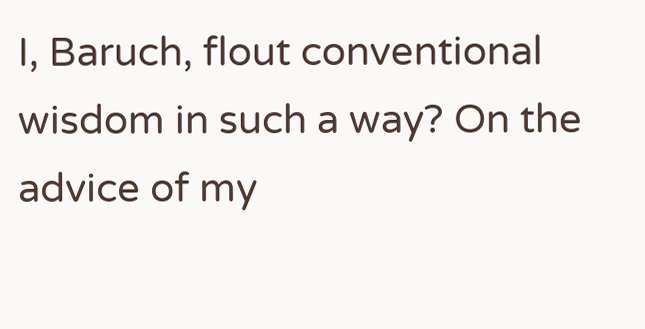I, Baruch, flout conventional wisdom in such a way? On the advice of my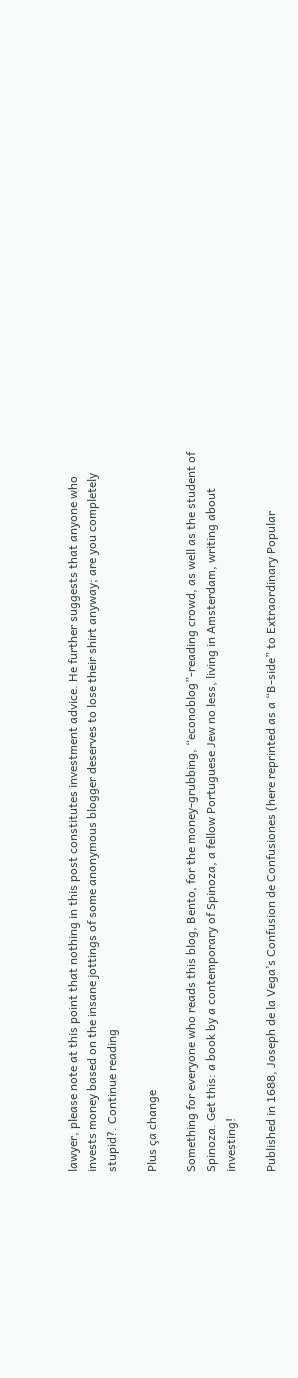lawyer, please note at this point that nothing in this post constitutes investment advice. He further suggests that anyone who invests money based on the insane jottings of some anonymous blogger deserves to lose their shirt anyway; are you completely stupid?. Continue reading

Plus ça change

Something for everyone who reads this blog, Bento, for the money-grubbing, “econoblog”-reading crowd, as well as the student of Spinoza. Get this: a book by a contemporary of Spinoza, a fellow Portuguese Jew no less, living in Amsterdam, writing about investing!

Published in 1688, Joseph de la Vega’s Confusion de Confusiones (here reprinted as a “B-side” to Extraordinary Popular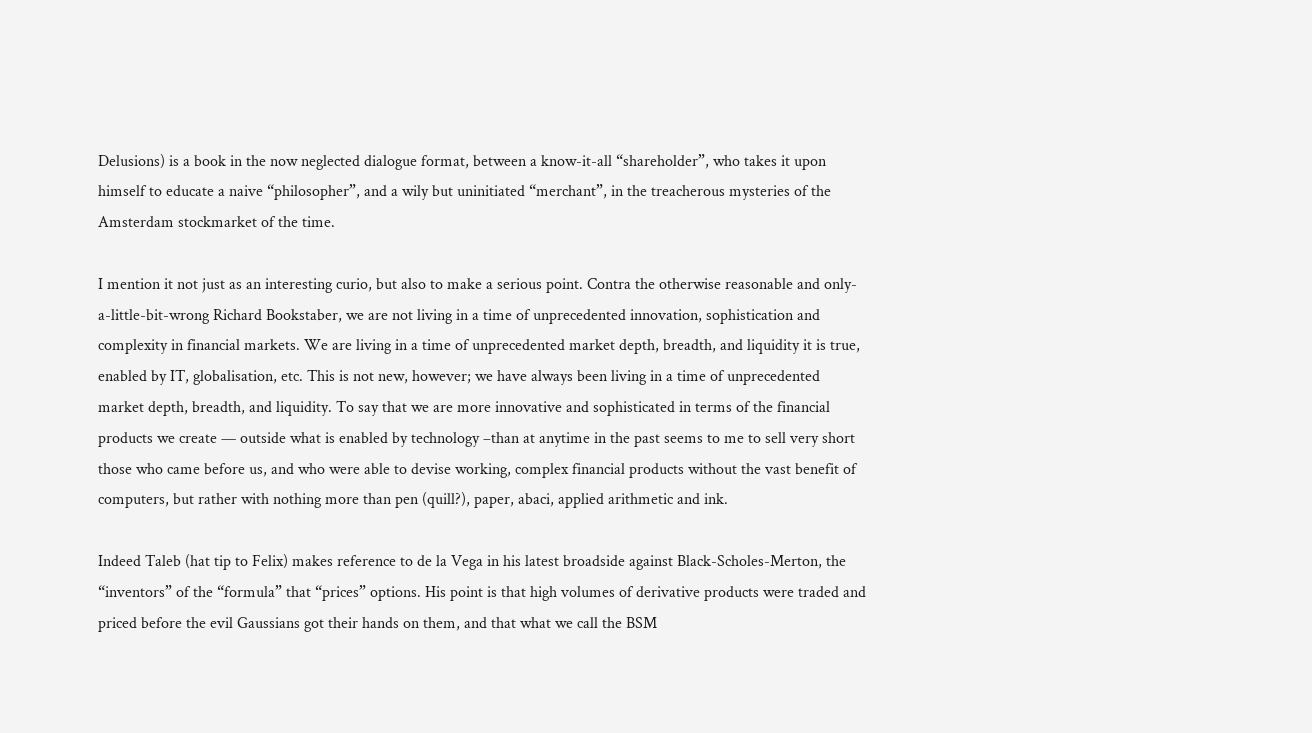Delusions) is a book in the now neglected dialogue format, between a know-it-all “shareholder”, who takes it upon himself to educate a naive “philosopher”, and a wily but uninitiated “merchant”, in the treacherous mysteries of the Amsterdam stockmarket of the time.

I mention it not just as an interesting curio, but also to make a serious point. Contra the otherwise reasonable and only-a-little-bit-wrong Richard Bookstaber, we are not living in a time of unprecedented innovation, sophistication and complexity in financial markets. We are living in a time of unprecedented market depth, breadth, and liquidity it is true, enabled by IT, globalisation, etc. This is not new, however; we have always been living in a time of unprecedented market depth, breadth, and liquidity. To say that we are more innovative and sophisticated in terms of the financial products we create — outside what is enabled by technology –than at anytime in the past seems to me to sell very short those who came before us, and who were able to devise working, complex financial products without the vast benefit of computers, but rather with nothing more than pen (quill?), paper, abaci, applied arithmetic and ink.

Indeed Taleb (hat tip to Felix) makes reference to de la Vega in his latest broadside against Black-Scholes-Merton, the “inventors” of the “formula” that “prices” options. His point is that high volumes of derivative products were traded and priced before the evil Gaussians got their hands on them, and that what we call the BSM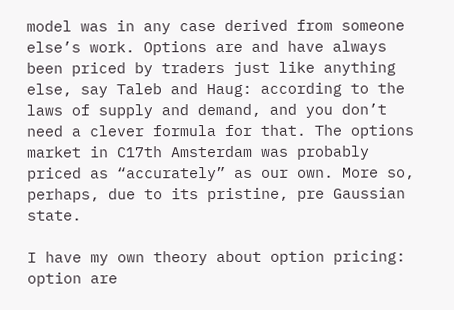model was in any case derived from someone else’s work. Options are and have always been priced by traders just like anything else, say Taleb and Haug: according to the laws of supply and demand, and you don’t need a clever formula for that. The options market in C17th Amsterdam was probably priced as “accurately” as our own. More so, perhaps, due to its pristine, pre Gaussian state.

I have my own theory about option pricing: option are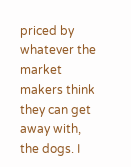priced by whatever the market makers think they can get away with, the dogs. I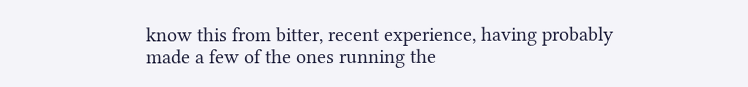know this from bitter, recent experience, having probably made a few of the ones running the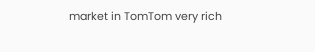market in TomTom very rich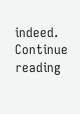indeed. Continue reading